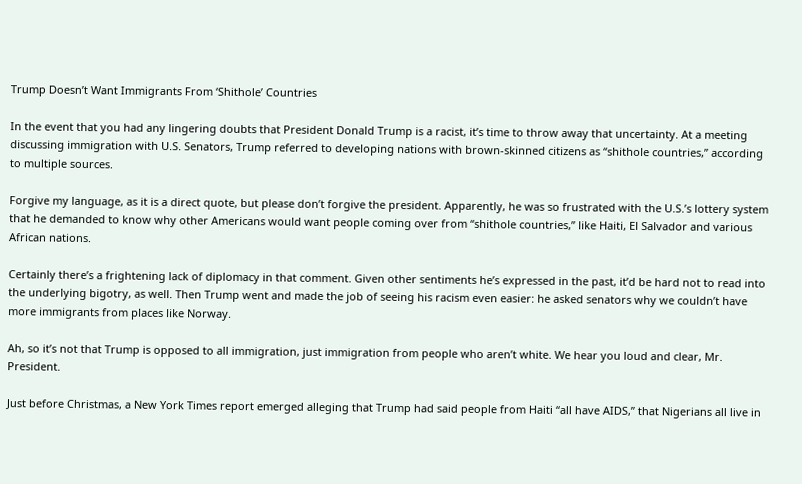Trump Doesn’t Want Immigrants From ‘Shithole’ Countries

In the event that you had any lingering doubts that President Donald Trump is a racist, it’s time to throw away that uncertainty. At a meeting discussing immigration with U.S. Senators, Trump referred to developing nations with brown-skinned citizens as “shithole countries,” according to multiple sources.

Forgive my language, as it is a direct quote, but please don’t forgive the president. Apparently, he was so frustrated with the U.S.’s lottery system that he demanded to know why other Americans would want people coming over from “shithole countries,” like Haiti, El Salvador and various African nations.

Certainly there’s a frightening lack of diplomacy in that comment. Given other sentiments he’s expressed in the past, it’d be hard not to read into the underlying bigotry, as well. Then Trump went and made the job of seeing his racism even easier: he asked senators why we couldn’t have more immigrants from places like Norway.

Ah, so it’s not that Trump is opposed to all immigration, just immigration from people who aren’t white. We hear you loud and clear, Mr. President.

Just before Christmas, a New York Times report emerged alleging that Trump had said people from Haiti “all have AIDS,” that Nigerians all live in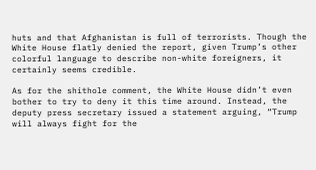huts and that Afghanistan is full of terrorists. Though the White House flatly denied the report, given Trump’s other colorful language to describe non-white foreigners, it certainly seems credible.

As for the shithole comment, the White House didn’t even bother to try to deny it this time around. Instead, the deputy press secretary issued a statement arguing, “Trump will always fight for the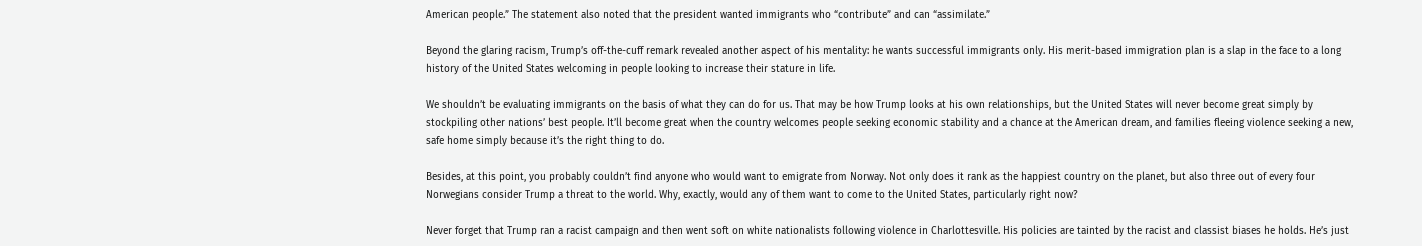American people.” The statement also noted that the president wanted immigrants who “contribute” and can “assimilate.”

Beyond the glaring racism, Trump’s off-the-cuff remark revealed another aspect of his mentality: he wants successful immigrants only. His merit-based immigration plan is a slap in the face to a long history of the United States welcoming in people looking to increase their stature in life.

We shouldn’t be evaluating immigrants on the basis of what they can do for us. That may be how Trump looks at his own relationships, but the United States will never become great simply by stockpiling other nations’ best people. It’ll become great when the country welcomes people seeking economic stability and a chance at the American dream, and families fleeing violence seeking a new, safe home simply because it’s the right thing to do.

Besides, at this point, you probably couldn’t find anyone who would want to emigrate from Norway. Not only does it rank as the happiest country on the planet, but also three out of every four Norwegians consider Trump a threat to the world. Why, exactly, would any of them want to come to the United States, particularly right now?

Never forget that Trump ran a racist campaign and then went soft on white nationalists following violence in Charlottesville. His policies are tainted by the racist and classist biases he holds. He’s just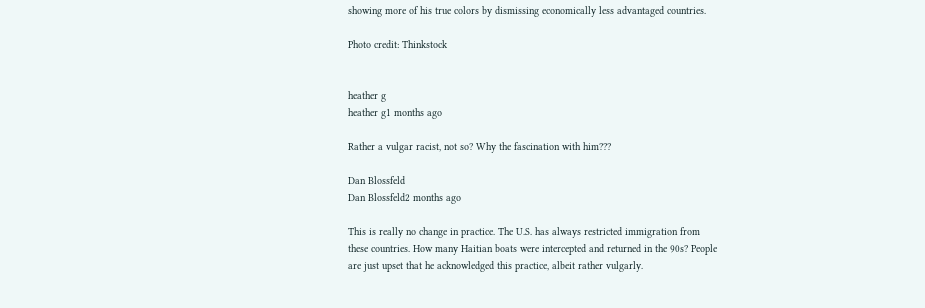showing more of his true colors by dismissing economically less advantaged countries.

Photo credit: Thinkstock


heather g
heather g1 months ago

Rather a vulgar racist, not so? Why the fascination with him???

Dan Blossfeld
Dan Blossfeld2 months ago

This is really no change in practice. The U.S. has always restricted immigration from these countries. How many Haitian boats were intercepted and returned in the 90s? People are just upset that he acknowledged this practice, albeit rather vulgarly.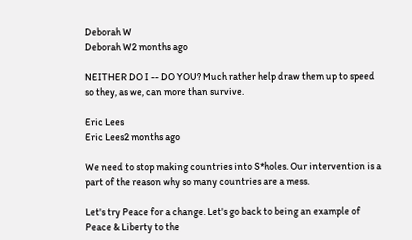Deborah W
Deborah W2 months ago

NEITHER DO I -- DO YOU? Much rather help draw them up to speed so they, as we, can more than survive.

Eric Lees
Eric Lees2 months ago

We need to stop making countries into S*holes. Our intervention is a part of the reason why so many countries are a mess.

Let's try Peace for a change. Let's go back to being an example of Peace & Liberty to the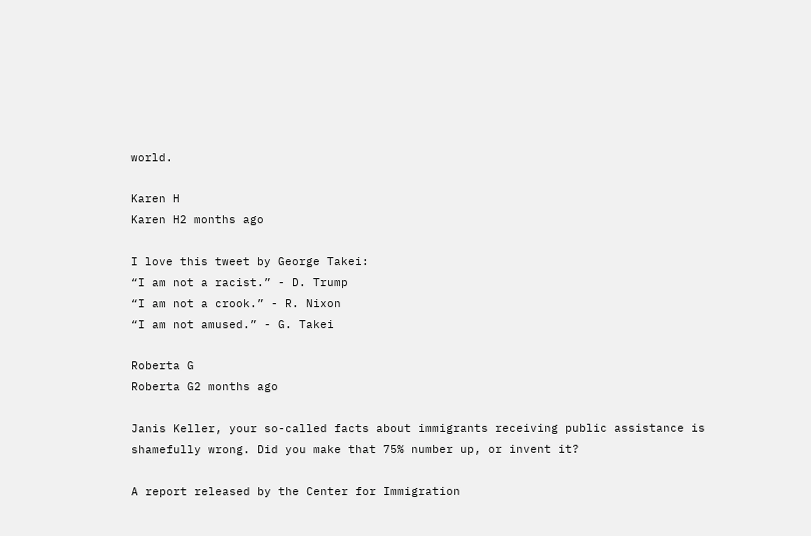world.

Karen H
Karen H2 months ago

I love this tweet by George Takei:
“I am not a racist.” - D. Trump
“I am not a crook.” - R. Nixon
“I am not amused.” - G. Takei

Roberta G
Roberta G2 months ago

Janis Keller, your so-called facts about immigrants receiving public assistance is shamefully wrong. Did you make that 75% number up, or invent it?

A report released by the Center for Immigration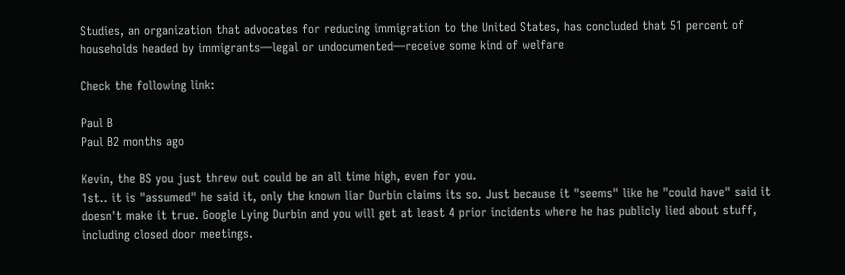Studies, an organization that advocates for reducing immigration to the United States, has concluded that 51 percent of households headed by immigrants—legal or undocumented—receive some kind of welfare

Check the following link:

Paul B
Paul B2 months ago

Kevin, the BS you just threw out could be an all time high, even for you.
1st.. it is "assumed" he said it, only the known liar Durbin claims its so. Just because it "seems" like he "could have" said it doesn't make it true. Google Lying Durbin and you will get at least 4 prior incidents where he has publicly lied about stuff, including closed door meetings.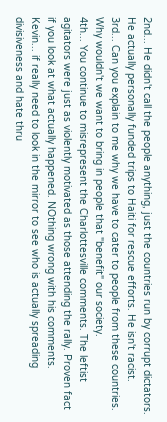2nd... He didn't call the people anything, just the countries run by corrupt dictators.
He actually personally funded trips to Haiti for rescue efforts. He isn't racist.
3rd... Can you explain to me why we have to cater to people from these countries. Why wouldn't we want to bring in people that "benefit" our society.
4th... You continue to misrepresent the Charlottesville comments. The leftist agitators were just as violently motivated as those attending the rally. Proven fact if you look at what actually happened. NOthing wrong with his comments.
Kevin... if really need to look in the mirror to see who is actually spreading divisiveness and hate thru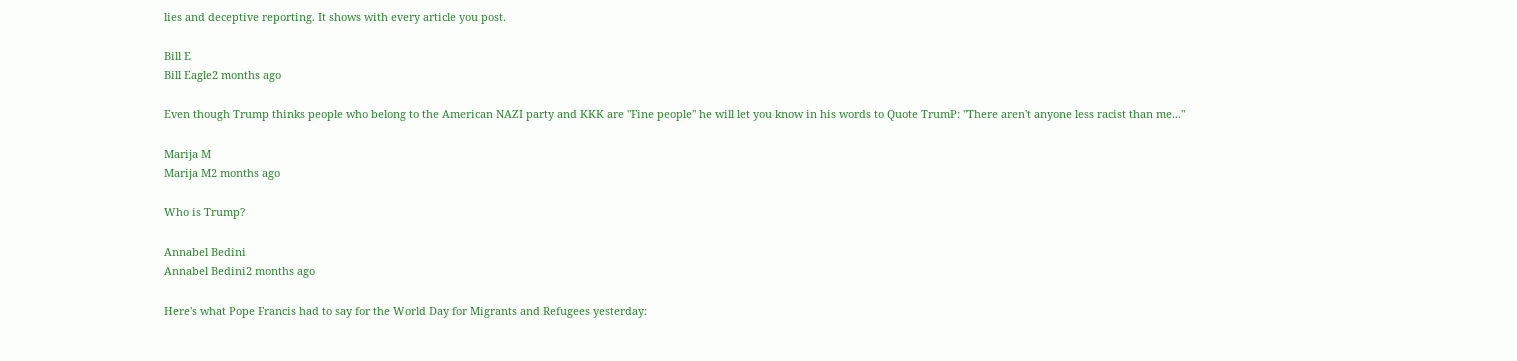lies and deceptive reporting. It shows with every article you post.

Bill E
Bill Eagle2 months ago

Even though Trump thinks people who belong to the American NAZI party and KKK are "Fine people" he will let you know in his words to Quote TrumP: "There aren't anyone less racist than me..."

Marija M
Marija M2 months ago

Who is Trump?

Annabel Bedini
Annabel Bedini2 months ago

Here's what Pope Francis had to say for the World Day for Migrants and Refugees yesterday: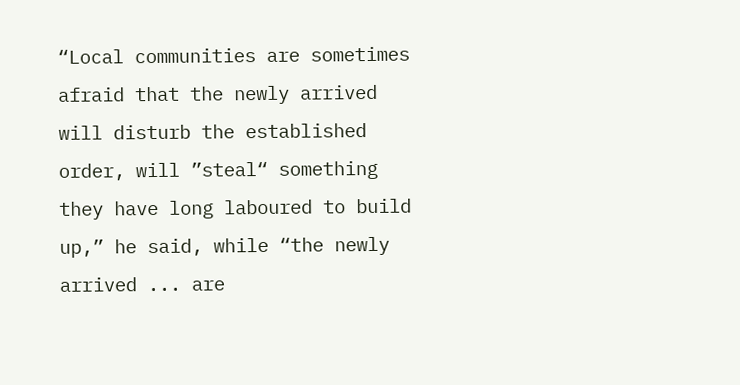“Local communities are sometimes afraid that the newly arrived will disturb the established order, will ”steal“ something they have long laboured to build up,” he said, while “the newly arrived ... are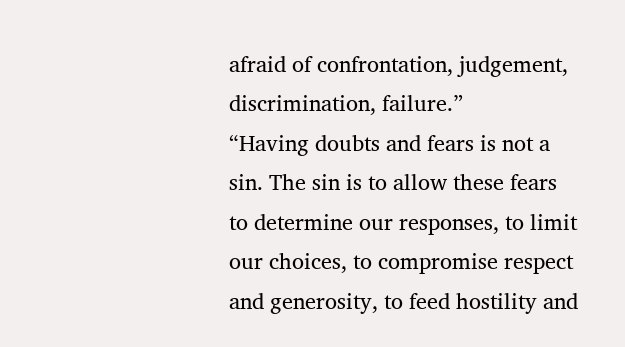afraid of confrontation, judgement, discrimination, failure.”
“Having doubts and fears is not a sin. The sin is to allow these fears to determine our responses, to limit our choices, to compromise respect and generosity, to feed hostility and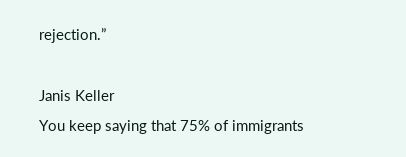rejection.”

Janis Keller
You keep saying that 75% of immigrants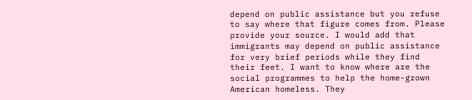depend on public assistance but you refuse to say where that figure comes from. Please provide your source. I would add that immigrants may depend on public assistance for very brief periods while they find their feet. I want to know where are the social programmes to help the home-grown American homeless. They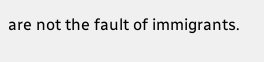are not the fault of immigrants.